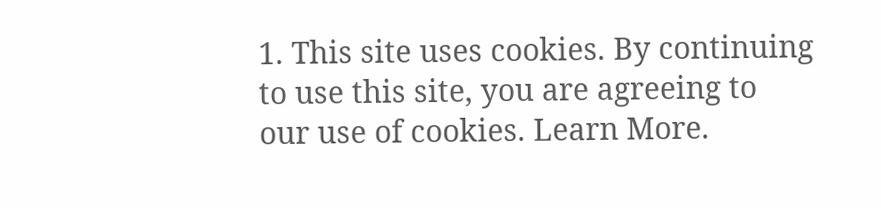1. This site uses cookies. By continuing to use this site, you are agreeing to our use of cookies. Learn More.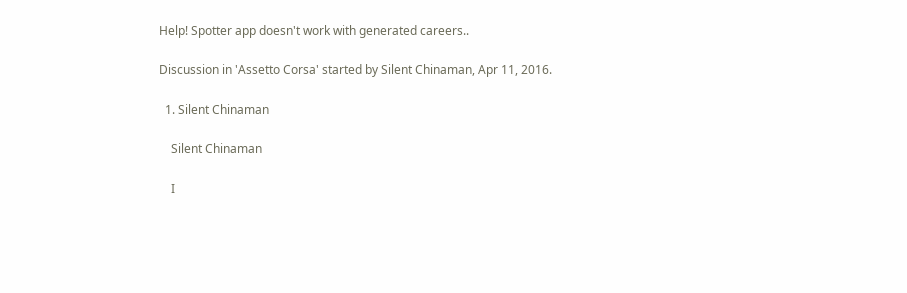Help! Spotter app doesn't work with generated careers..

Discussion in 'Assetto Corsa' started by Silent Chinaman, Apr 11, 2016.

  1. Silent Chinaman

    Silent Chinaman

    I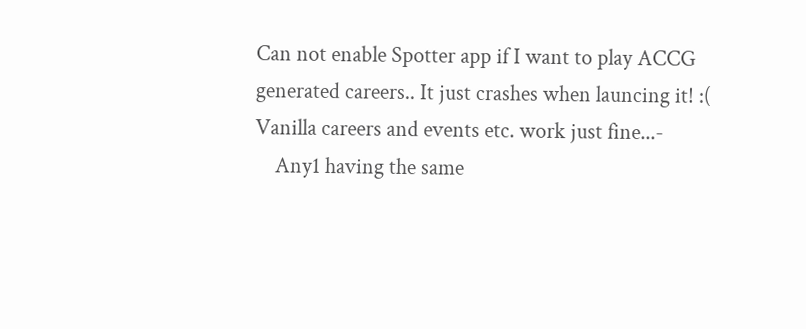Can not enable Spotter app if I want to play ACCG generated careers.. It just crashes when launcing it! :( Vanilla careers and events etc. work just fine...-
    Any1 having the same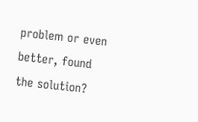problem or even better, found the solution?